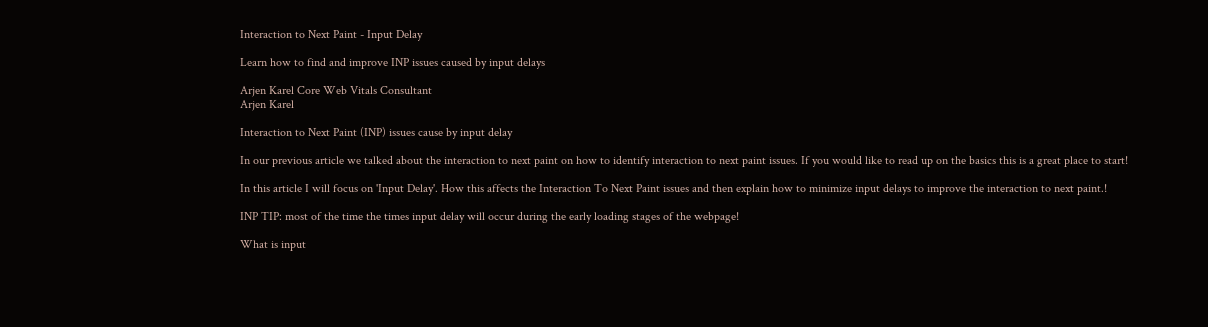Interaction to Next Paint - Input Delay

Learn how to find and improve INP issues caused by input delays

Arjen Karel Core Web Vitals Consultant
Arjen Karel

Interaction to Next Paint (INP) issues cause by input delay

In our previous article we talked about the interaction to next paint on how to identify interaction to next paint issues. If you would like to read up on the basics this is a great place to start!

In this article I will focus on 'Input Delay'. How this affects the Interaction To Next Paint issues and then explain how to minimize input delays to improve the interaction to next paint.!

INP TIP: most of the time the times input delay will occur during the early loading stages of the webpage!

What is input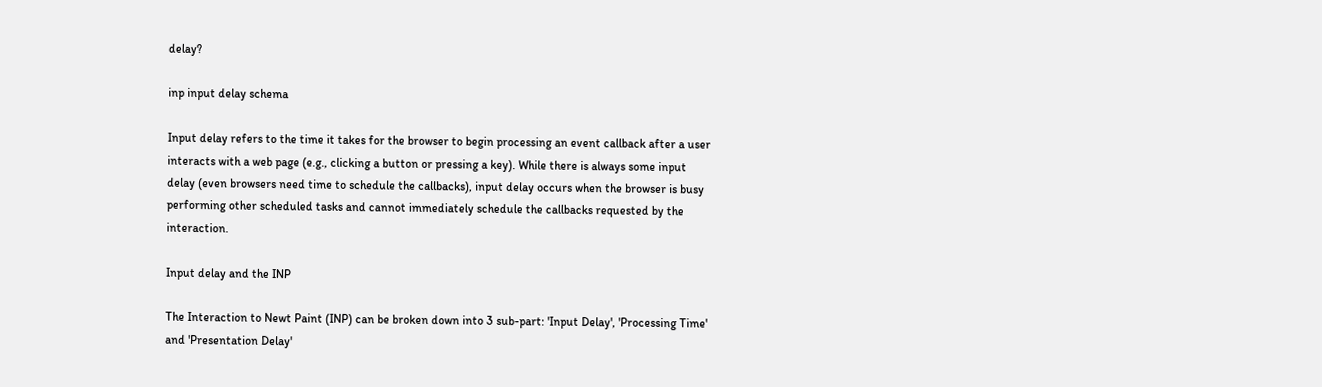delay?

inp input delay schema

Input delay refers to the time it takes for the browser to begin processing an event callback after a user interacts with a web page (e.g., clicking a button or pressing a key). While there is always some input delay (even browsers need time to schedule the callbacks), input delay occurs when the browser is busy performing other scheduled tasks and cannot immediately schedule the callbacks requested by the interaction.

Input delay and the INP

The Interaction to Newt Paint (INP) can be broken down into 3 sub-part: 'Input Delay', 'Processing Time' and 'Presentation Delay'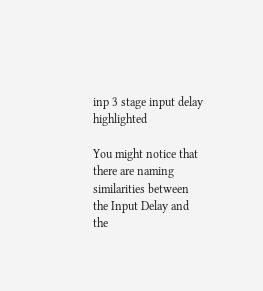inp 3 stage input delay highlighted

You might notice that there are naming similarities between the Input Delay and the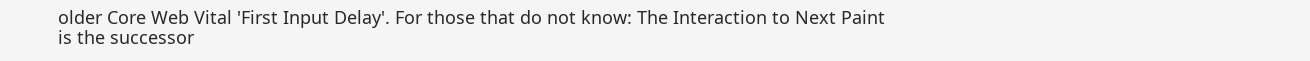older Core Web Vital 'First Input Delay'. For those that do not know: The Interaction to Next Paint is the successor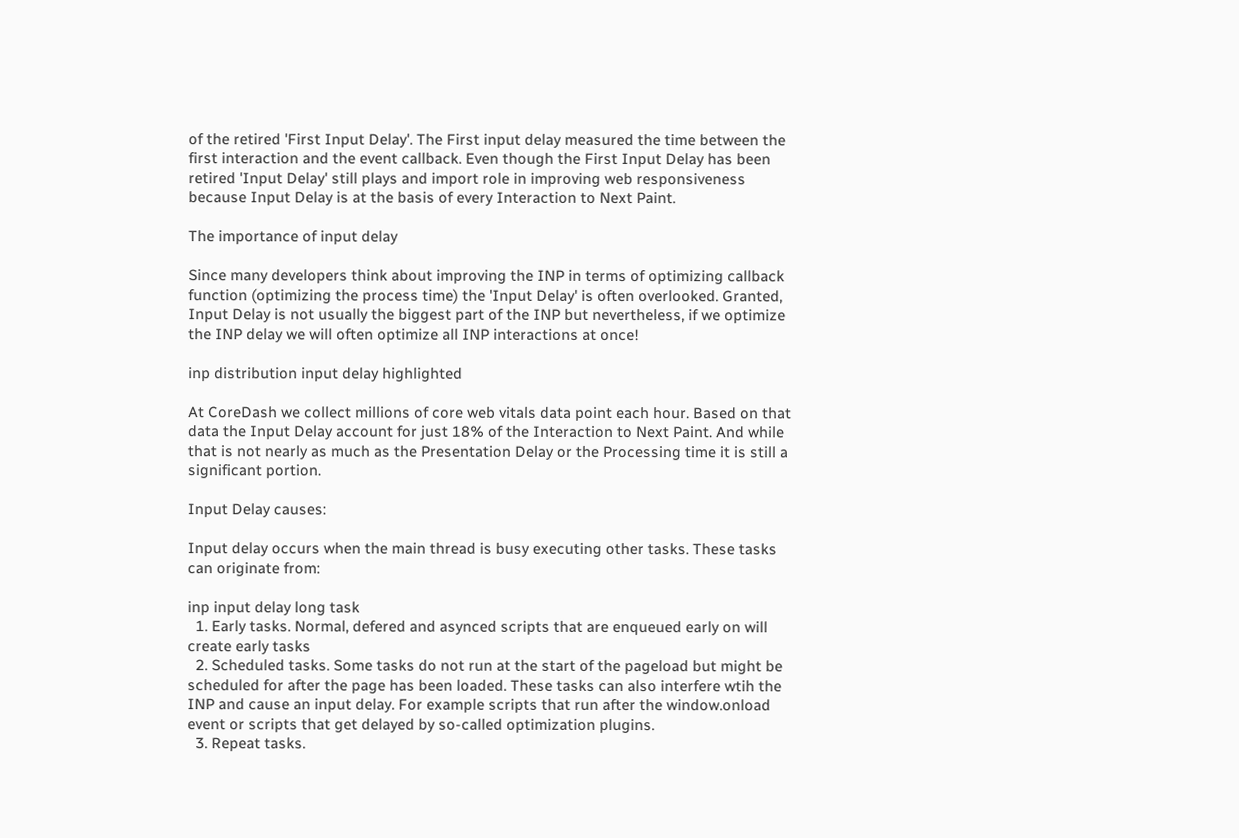of the retired 'First Input Delay'. The First input delay measured the time between the first interaction and the event callback. Even though the First Input Delay has been retired 'Input Delay' still plays and import role in improving web responsiveness because Input Delay is at the basis of every Interaction to Next Paint.

The importance of input delay

Since many developers think about improving the INP in terms of optimizing callback function (optimizing the process time) the 'Input Delay' is often overlooked. Granted, Input Delay is not usually the biggest part of the INP but nevertheless, if we optimize the INP delay we will often optimize all INP interactions at once!

inp distribution input delay highlighted

At CoreDash we collect millions of core web vitals data point each hour. Based on that data the Input Delay account for just 18% of the Interaction to Next Paint. And while that is not nearly as much as the Presentation Delay or the Processing time it is still a significant portion.

Input Delay causes:

Input delay occurs when the main thread is busy executing other tasks. These tasks can originate from:

inp input delay long task
  1. Early tasks. Normal, defered and asynced scripts that are enqueued early on will create early tasks
  2. Scheduled tasks. Some tasks do not run at the start of the pageload but might be scheduled for after the page has been loaded. These tasks can also interfere wtih the INP and cause an input delay. For example scripts that run after the window.onload event or scripts that get delayed by so-called optimization plugins.
  3. Repeat tasks.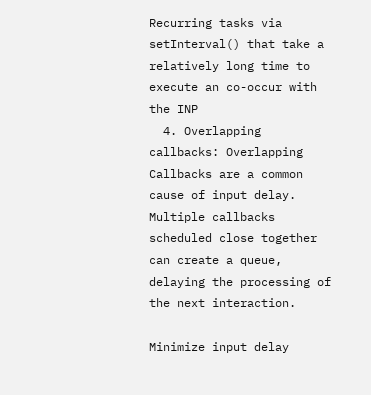Recurring tasks via setInterval() that take a relatively long time to execute an co-occur with the INP
  4. Overlapping callbacks: Overlapping Callbacks are a common cause of input delay. Multiple callbacks scheduled close together can create a queue, delaying the processing of the next interaction.

Minimize input delay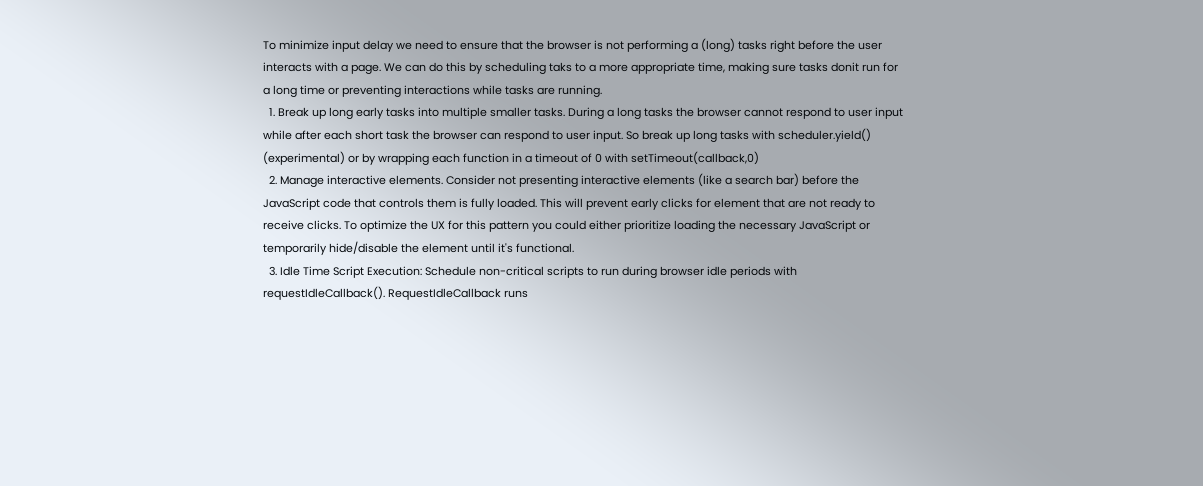To minimize input delay we need to ensure that the browser is not performing a (long) tasks right before the user interacts with a page. We can do this by scheduling taks to a more appropriate time, making sure tasks donit run for a long time or preventing interactions while tasks are running.
  1. Break up long early tasks into multiple smaller tasks. During a long tasks the browser cannot respond to user input while after each short task the browser can respond to user input. So break up long tasks with scheduler.yield() (experimental) or by wrapping each function in a timeout of 0 with setTimeout(callback,0)
  2. Manage interactive elements. Consider not presenting interactive elements (like a search bar) before the JavaScript code that controls them is fully loaded. This will prevent early clicks for element that are not ready to receive clicks. To optimize the UX for this pattern you could either prioritize loading the necessary JavaScript or temporarily hide/disable the element until it's functional.
  3. Idle Time Script Execution: Schedule non-critical scripts to run during browser idle periods with requestIdleCallback(). RequestIdleCallback runs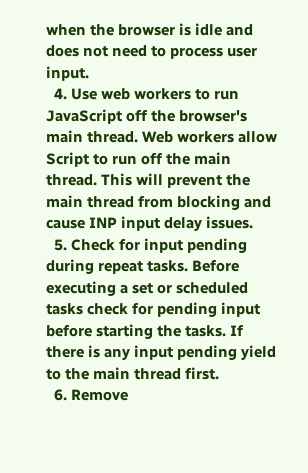when the browser is idle and does not need to process user input.
  4. Use web workers to run JavaScript off the browser's main thread. Web workers allow Script to run off the main thread. This will prevent the main thread from blocking and cause INP input delay issues.
  5. Check for input pending during repeat tasks. Before executing a set or scheduled tasks check for pending input before starting the tasks. If there is any input pending yield to the main thread first.
  6. Remove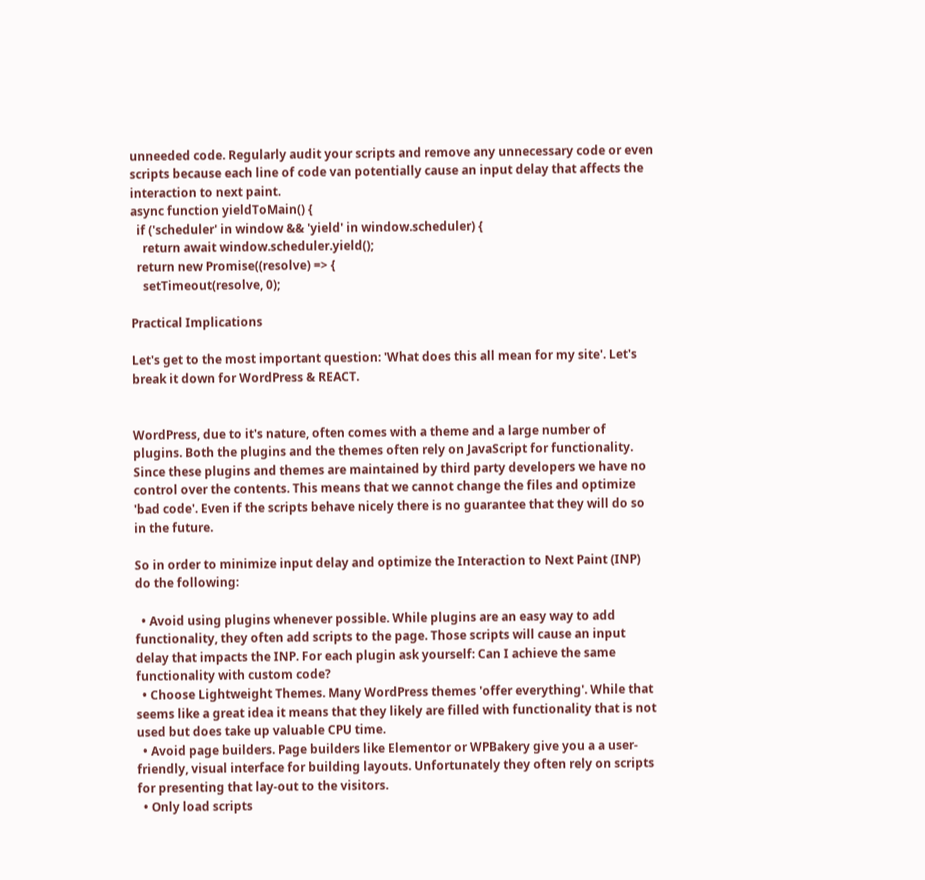unneeded code. Regularly audit your scripts and remove any unnecessary code or even scripts because each line of code van potentially cause an input delay that affects the interaction to next paint.
async function yieldToMain() {
  if ('scheduler' in window && 'yield' in window.scheduler) {
    return await window.scheduler.yield();
  return new Promise((resolve) => {
    setTimeout(resolve, 0);

Practical Implications

Let's get to the most important question: 'What does this all mean for my site'. Let's break it down for WordPress & REACT.


WordPress, due to it's nature, often comes with a theme and a large number of plugins. Both the plugins and the themes often rely on JavaScript for functionality. Since these plugins and themes are maintained by third party developers we have no control over the contents. This means that we cannot change the files and optimize 'bad code'. Even if the scripts behave nicely there is no guarantee that they will do so in the future.

So in order to minimize input delay and optimize the Interaction to Next Paint (INP) do the following:

  • Avoid using plugins whenever possible. While plugins are an easy way to add functionality, they often add scripts to the page. Those scripts will cause an input delay that impacts the INP. For each plugin ask yourself: Can I achieve the same functionality with custom code?
  • Choose Lightweight Themes. Many WordPress themes 'offer everything'. While that seems like a great idea it means that they likely are filled with functionality that is not used but does take up valuable CPU time.
  • Avoid page builders. Page builders like Elementor or WPBakery give you a a user-friendly, visual interface for building layouts. Unfortunately they often rely on scripts for presenting that lay-out to the visitors.
  • Only load scripts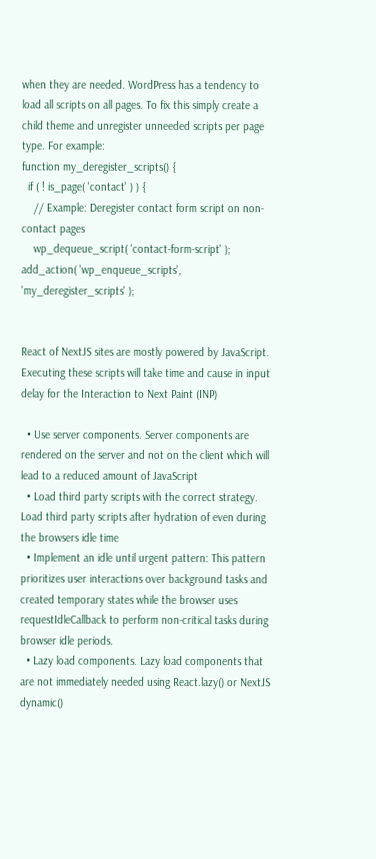when they are needed. WordPress has a tendency to load all scripts on all pages. To fix this simply create a child theme and unregister unneeded scripts per page type. For example:
function my_deregister_scripts() {
  if ( ! is_page( 'contact' ) ) {
    // Example: Deregister contact form script on non-contact pages
    wp_dequeue_script( 'contact-form-script' );
add_action( 'wp_enqueue_scripts', 'my_deregister_scripts' );


React of NextJS sites are mostly powered by JavaScript. Executing these scripts will take time and cause in input delay for the Interaction to Next Paint (INP)

  • Use server components. Server components are rendered on the server and not on the client which will lead to a reduced amount of JavaScript
  • Load third party scripts with the correct strategy. Load third party scripts after hydration of even during the browsers idle time
  • Implement an idle until urgent pattern: This pattern prioritizes user interactions over background tasks and created temporary states while the browser uses requestIdleCallback to perform non-critical tasks during browser idle periods.
  • Lazy load components. Lazy load components that are not immediately needed using React.lazy() or NextJS dynamic()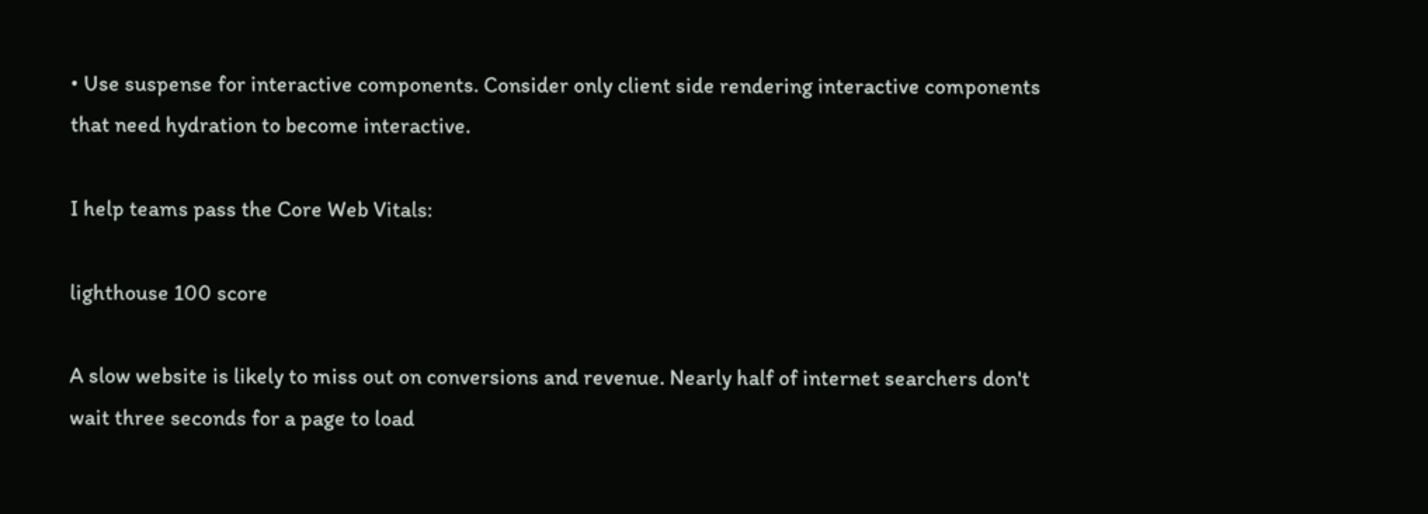• Use suspense for interactive components. Consider only client side rendering interactive components that need hydration to become interactive.

I help teams pass the Core Web Vitals:

lighthouse 100 score

A slow website is likely to miss out on conversions and revenue. Nearly half of internet searchers don't wait three seconds for a page to load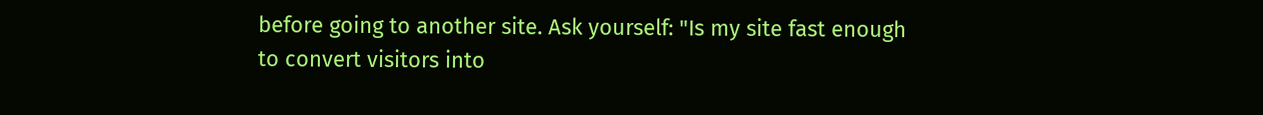before going to another site. Ask yourself: "Is my site fast enough to convert visitors into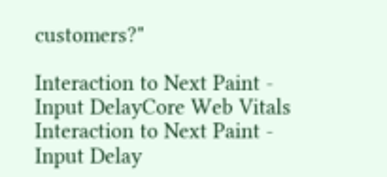customers?"

Interaction to Next Paint - Input DelayCore Web Vitals Interaction to Next Paint - Input Delay